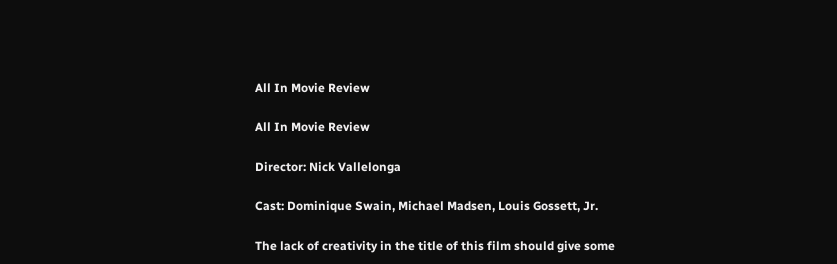All In Movie Review

All In Movie Review

Director: Nick Vallelonga

Cast: Dominique Swain, Michael Madsen, Louis Gossett, Jr.

The lack of creativity in the title of this film should give some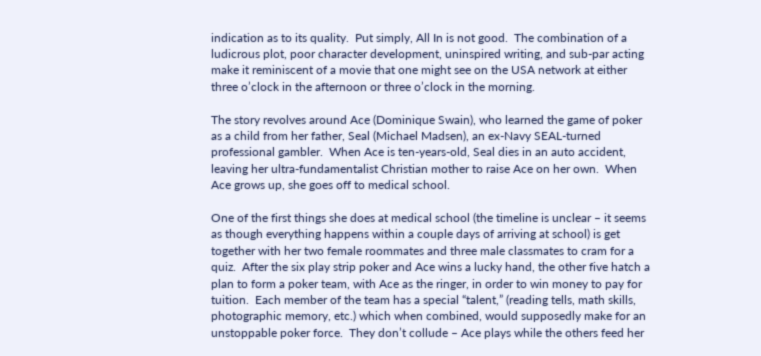indication as to its quality.  Put simply, All In is not good.  The combination of a ludicrous plot, poor character development, uninspired writing, and sub-par acting make it reminiscent of a movie that one might see on the USA network at either three o’clock in the afternoon or three o’clock in the morning.

The story revolves around Ace (Dominique Swain), who learned the game of poker as a child from her father, Seal (Michael Madsen), an ex-Navy SEAL-turned professional gambler.  When Ace is ten-years-old, Seal dies in an auto accident, leaving her ultra-fundamentalist Christian mother to raise Ace on her own.  When Ace grows up, she goes off to medical school.

One of the first things she does at medical school (the timeline is unclear – it seems as though everything happens within a couple days of arriving at school) is get together with her two female roommates and three male classmates to cram for a quiz.  After the six play strip poker and Ace wins a lucky hand, the other five hatch a plan to form a poker team, with Ace as the ringer, in order to win money to pay for tuition.  Each member of the team has a special “talent,” (reading tells, math skills, photographic memory, etc.) which when combined, would supposedly make for an unstoppable poker force.  They don’t collude – Ace plays while the others feed her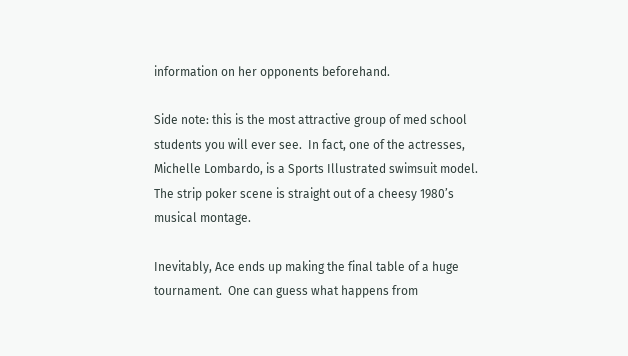information on her opponents beforehand.

Side note: this is the most attractive group of med school students you will ever see.  In fact, one of the actresses, Michelle Lombardo, is a Sports Illustrated swimsuit model.  The strip poker scene is straight out of a cheesy 1980’s musical montage.

Inevitably, Ace ends up making the final table of a huge tournament.  One can guess what happens from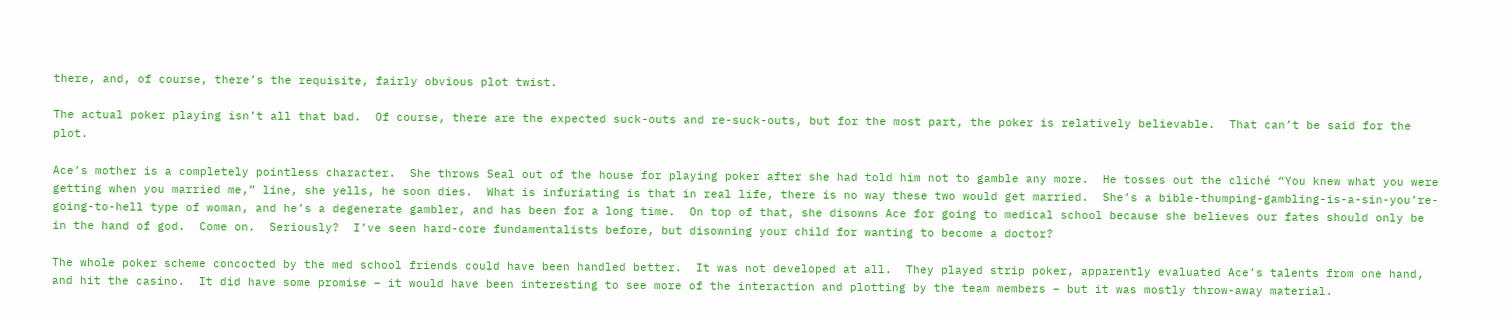there, and, of course, there’s the requisite, fairly obvious plot twist.

The actual poker playing isn’t all that bad.  Of course, there are the expected suck-outs and re-suck-outs, but for the most part, the poker is relatively believable.  That can’t be said for the plot.

Ace’s mother is a completely pointless character.  She throws Seal out of the house for playing poker after she had told him not to gamble any more.  He tosses out the cliché “You knew what you were getting when you married me,” line, she yells, he soon dies.  What is infuriating is that in real life, there is no way these two would get married.  She’s a bible-thumping-gambling-is-a-sin-you’re-going-to-hell type of woman, and he’s a degenerate gambler, and has been for a long time.  On top of that, she disowns Ace for going to medical school because she believes our fates should only be in the hand of god.  Come on.  Seriously?  I’ve seen hard-core fundamentalists before, but disowning your child for wanting to become a doctor?

The whole poker scheme concocted by the med school friends could have been handled better.  It was not developed at all.  They played strip poker, apparently evaluated Ace’s talents from one hand, and hit the casino.  It did have some promise – it would have been interesting to see more of the interaction and plotting by the team members – but it was mostly throw-away material.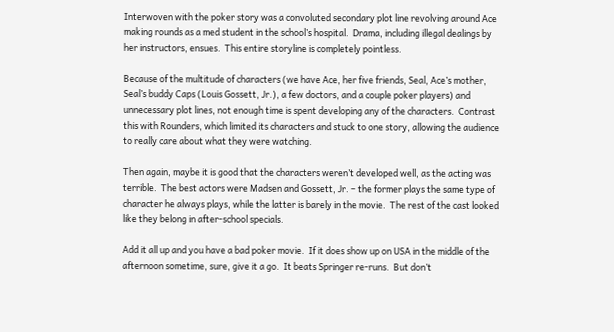Interwoven with the poker story was a convoluted secondary plot line revolving around Ace making rounds as a med student in the school’s hospital.  Drama, including illegal dealings by her instructors, ensues.  This entire storyline is completely pointless.

Because of the multitude of characters (we have Ace, her five friends, Seal, Ace’s mother, Seal’s buddy Caps (Louis Gossett, Jr.), a few doctors, and a couple poker players) and unnecessary plot lines, not enough time is spent developing any of the characters.  Contrast this with Rounders, which limited its characters and stuck to one story, allowing the audience to really care about what they were watching.

Then again, maybe it is good that the characters weren’t developed well, as the acting was terrible.  The best actors were Madsen and Gossett, Jr. – the former plays the same type of character he always plays, while the latter is barely in the movie.  The rest of the cast looked like they belong in after-school specials.

Add it all up and you have a bad poker movie.  If it does show up on USA in the middle of the afternoon sometime, sure, give it a go.  It beats Springer re-runs.  But don’t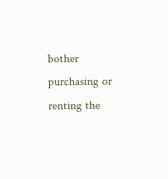bother purchasing or renting the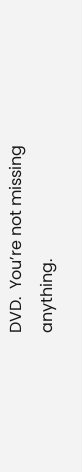DVD.  You’re not missing anything.